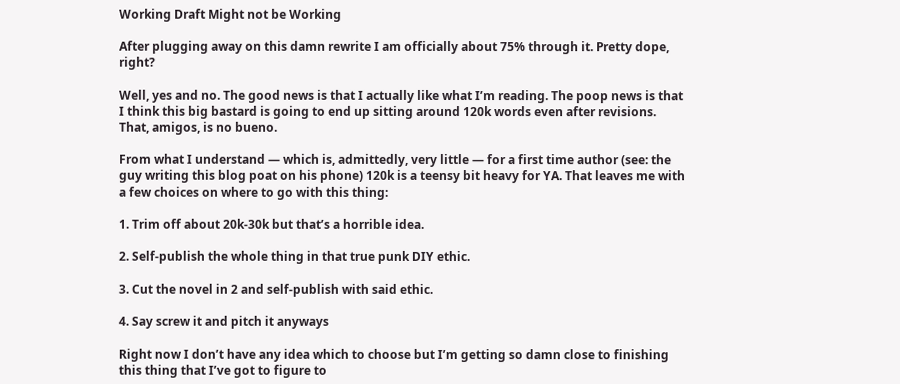Working Draft Might not be Working

After plugging away on this damn rewrite I am officially about 75% through it. Pretty dope, right?

Well, yes and no. The good news is that I actually like what I’m reading. The poop news is that I think this big bastard is going to end up sitting around 120k words even after revisions. That, amigos, is no bueno.

From what I understand — which is, admittedly, very little — for a first time author (see: the guy writing this blog poat on his phone) 120k is a teensy bit heavy for YA. That leaves me with a few choices on where to go with this thing:

1. Trim off about 20k-30k but that’s a horrible idea.

2. Self-publish the whole thing in that true punk DIY ethic.

3. Cut the novel in 2 and self-publish with said ethic.

4. Say screw it and pitch it anyways

Right now I don’t have any idea which to choose but I’m getting so damn close to finishing this thing that I’ve got to figure to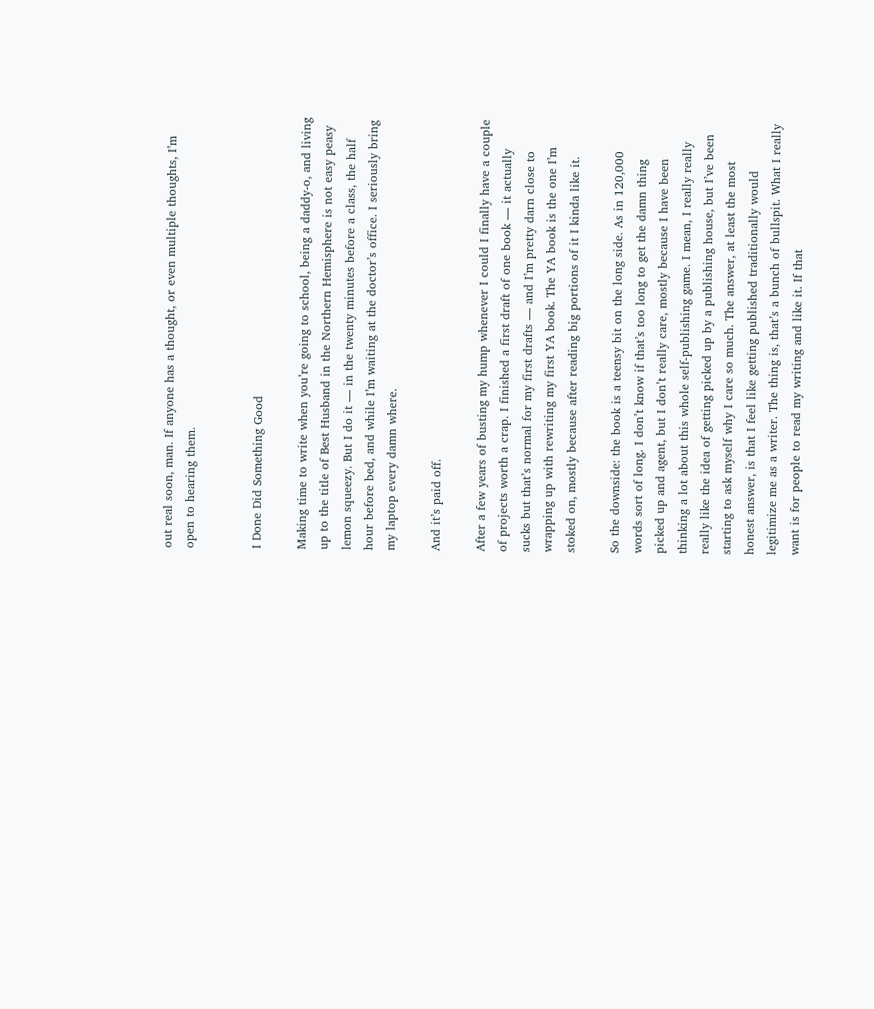out real soon, man. If anyone has a thought, or even multiple thoughts, I’m open to hearing them.


I Done Did Something Good

Making time to write when you’re going to school, being a daddy-o, and living up to the title of Best Husband in the Northern Hemisphere is not easy peasy lemon squeezy. But I do it — in the twenty minutes before a class, the half hour before bed, and while I’m waiting at the doctor’s office. I seriously bring my laptop every damn where.

And it’s paid off.

After a few years of busting my hump whenever I could I finally have a couple of projects worth a crap. I finished a first draft of one book — it actually sucks but that’s normal for my first drafts — and I’m pretty darn close to wrapping up with rewriting my first YA book. The YA book is the one I’m stoked on, mostly because after reading big portions of it I kinda like it.

So the downside: the book is a teensy bit on the long side. As in 120,000 words sort of long. I don’t know if that’s too long to get the damn thing picked up and agent, but I don’t really care, mostly because I have been thinking a lot about this whole self-publishing game. I mean, I really really really like the idea of getting picked up by a publishing house, but I’ve been starting to ask myself why I care so much. The answer, at least the most honest answer, is that I feel like getting published traditionally would legitimize me as a writer. The thing is, that’s a bunch of bullspit. What I really want is for people to read my writing and like it. If that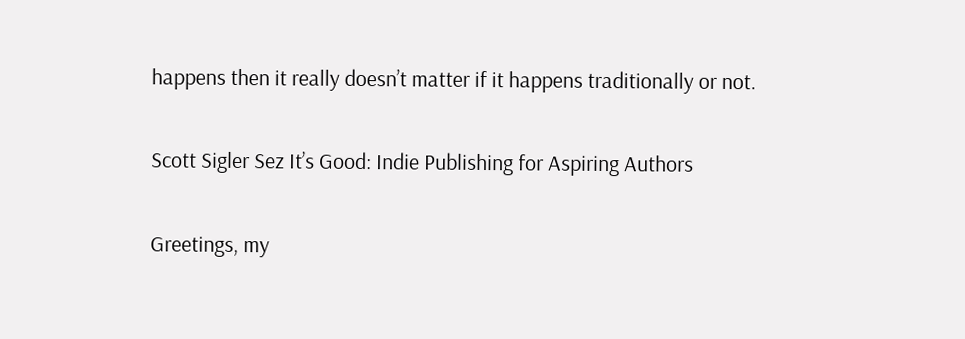happens then it really doesn’t matter if it happens traditionally or not.

Scott Sigler Sez It’s Good: Indie Publishing for Aspiring Authors

Greetings, my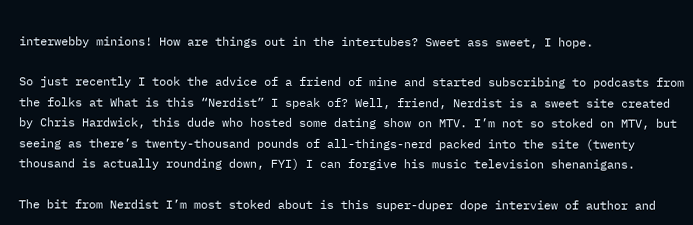interwebby minions! How are things out in the intertubes? Sweet ass sweet, I hope.

So just recently I took the advice of a friend of mine and started subscribing to podcasts from the folks at What is this “Nerdist” I speak of? Well, friend, Nerdist is a sweet site created by Chris Hardwick, this dude who hosted some dating show on MTV. I’m not so stoked on MTV, but seeing as there’s twenty-thousand pounds of all-things-nerd packed into the site (twenty thousand is actually rounding down, FYI) I can forgive his music television shenanigans.

The bit from Nerdist I’m most stoked about is this super-duper dope interview of author and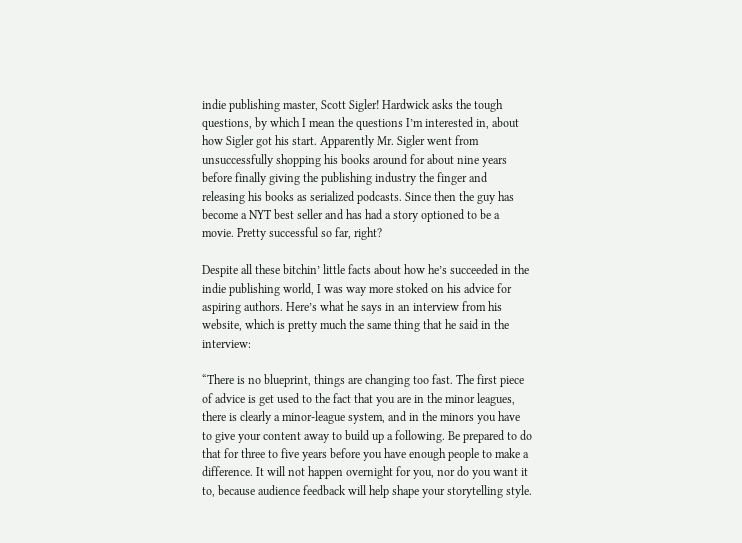indie publishing master, Scott Sigler! Hardwick asks the tough questions, by which I mean the questions I’m interested in, about how Sigler got his start. Apparently Mr. Sigler went from unsuccessfully shopping his books around for about nine years before finally giving the publishing industry the finger and releasing his books as serialized podcasts. Since then the guy has become a NYT best seller and has had a story optioned to be a movie. Pretty successful so far, right?

Despite all these bitchin’ little facts about how he’s succeeded in the indie publishing world, I was way more stoked on his advice for aspiring authors. Here’s what he says in an interview from his website, which is pretty much the same thing that he said in the interview:

“There is no blueprint, things are changing too fast. The first piece of advice is get used to the fact that you are in the minor leagues, there is clearly a minor-league system, and in the minors you have to give your content away to build up a following. Be prepared to do that for three to five years before you have enough people to make a difference. It will not happen overnight for you, nor do you want it to, because audience feedback will help shape your storytelling style.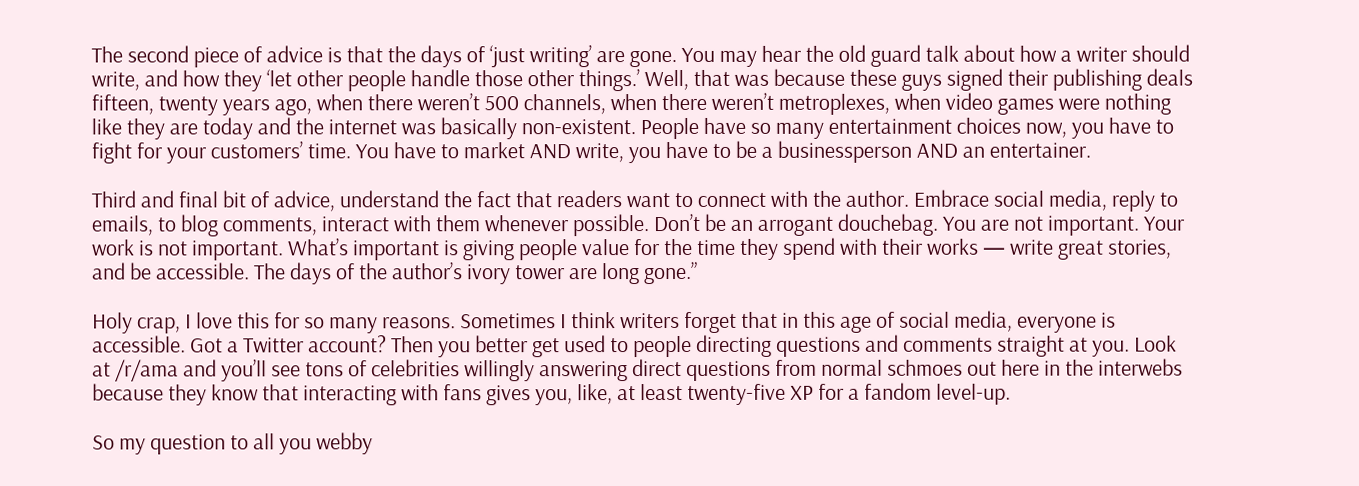The second piece of advice is that the days of ‘just writing’ are gone. You may hear the old guard talk about how a writer should write, and how they ‘let other people handle those other things.’ Well, that was because these guys signed their publishing deals fifteen, twenty years ago, when there weren’t 500 channels, when there weren’t metroplexes, when video games were nothing like they are today and the internet was basically non-existent. People have so many entertainment choices now, you have to fight for your customers’ time. You have to market AND write, you have to be a businessperson AND an entertainer.

Third and final bit of advice, understand the fact that readers want to connect with the author. Embrace social media, reply to emails, to blog comments, interact with them whenever possible. Don’t be an arrogant douchebag. You are not important. Your work is not important. What’s important is giving people value for the time they spend with their works — write great stories, and be accessible. The days of the author’s ivory tower are long gone.”

Holy crap, I love this for so many reasons. Sometimes I think writers forget that in this age of social media, everyone is accessible. Got a Twitter account? Then you better get used to people directing questions and comments straight at you. Look at /r/ama and you’ll see tons of celebrities willingly answering direct questions from normal schmoes out here in the interwebs because they know that interacting with fans gives you, like, at least twenty-five XP for a fandom level-up.

So my question to all you webby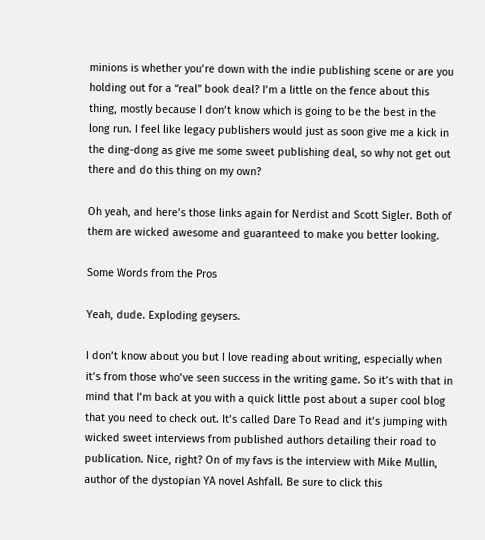minions is whether you’re down with the indie publishing scene or are you holding out for a “real” book deal? I’m a little on the fence about this thing, mostly because I don’t know which is going to be the best in the long run. I feel like legacy publishers would just as soon give me a kick in the ding-dong as give me some sweet publishing deal, so why not get out there and do this thing on my own?

Oh yeah, and here’s those links again for Nerdist and Scott Sigler. Both of them are wicked awesome and guaranteed to make you better looking.

Some Words from the Pros

Yeah, dude. Exploding geysers.

I don’t know about you but I love reading about writing, especially when it’s from those who’ve seen success in the writing game. So it’s with that in mind that I’m back at you with a quick little post about a super cool blog that you need to check out. It’s called Dare To Read and it’s jumping with wicked sweet interviews from published authors detailing their road to publication. Nice, right? On of my favs is the interview with Mike Mullin, author of the dystopian YA novel Ashfall. Be sure to click this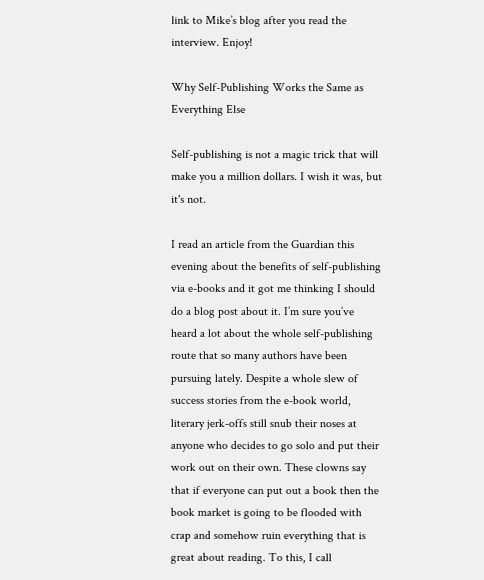link to Mike’s blog after you read the interview. Enjoy!

Why Self-Publishing Works the Same as Everything Else

Self-publishing is not a magic trick that will make you a million dollars. I wish it was, but it's not.

I read an article from the Guardian this evening about the benefits of self-publishing via e-books and it got me thinking I should do a blog post about it. I’m sure you’ve heard a lot about the whole self-publishing route that so many authors have been pursuing lately. Despite a whole slew of success stories from the e-book world, literary jerk-offs still snub their noses at anyone who decides to go solo and put their work out on their own. These clowns say that if everyone can put out a book then the book market is going to be flooded with crap and somehow ruin everything that is great about reading. To this, I call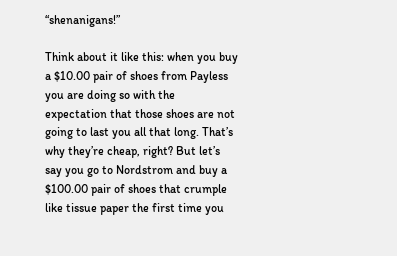“shenanigans!”

Think about it like this: when you buy a $10.00 pair of shoes from Payless you are doing so with the expectation that those shoes are not going to last you all that long. That’s why they’re cheap, right? But let’s say you go to Nordstrom and buy a $100.00 pair of shoes that crumple like tissue paper the first time you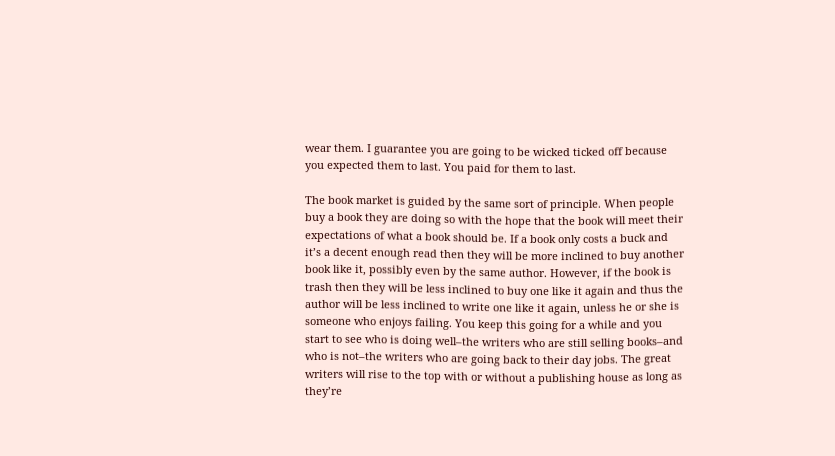wear them. I guarantee you are going to be wicked ticked off because you expected them to last. You paid for them to last.

The book market is guided by the same sort of principle. When people buy a book they are doing so with the hope that the book will meet their expectations of what a book should be. If a book only costs a buck and it’s a decent enough read then they will be more inclined to buy another book like it, possibly even by the same author. However, if the book is trash then they will be less inclined to buy one like it again and thus the author will be less inclined to write one like it again, unless he or she is someone who enjoys failing. You keep this going for a while and you start to see who is doing well–the writers who are still selling books–and who is not–the writers who are going back to their day jobs. The great writers will rise to the top with or without a publishing house as long as they’re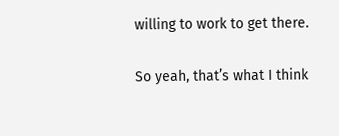willing to work to get there.

So yeah, that’s what I think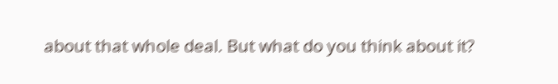about that whole deal. But what do you think about it?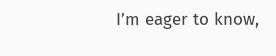I’m eager to know,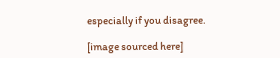especially if you disagree.

[image sourced here]